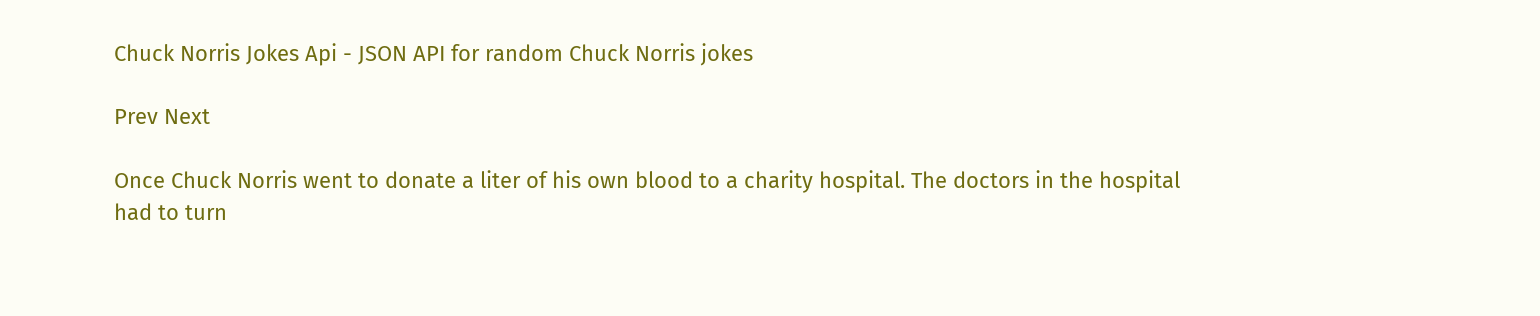Chuck Norris Jokes Api - JSON API for random Chuck Norris jokes

Prev Next

Once Chuck Norris went to donate a liter of his own blood to a charity hospital. The doctors in the hospital had to turn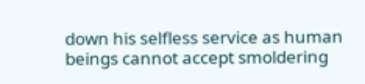down his selfless service as human beings cannot accept smoldering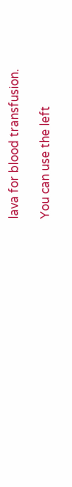lava for blood transfusion.

You can use the left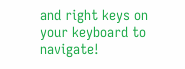and right keys on your keyboard to navigate!